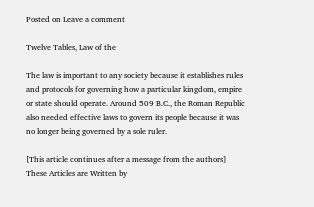Posted on Leave a comment

Twelve Tables, Law of the

The law is important to any society because it establishes rules and protocols for governing how a particular kingdom, empire or state should operate. Around 509 B.C., the Roman Republic also needed effective laws to govern its people because it was no longer being governed by a sole ruler.

[This article continues after a message from the authors]
These Articles are Written by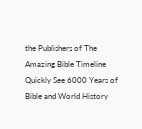the Publishers of The Amazing Bible Timeline
Quickly See 6000 Years of Bible and World History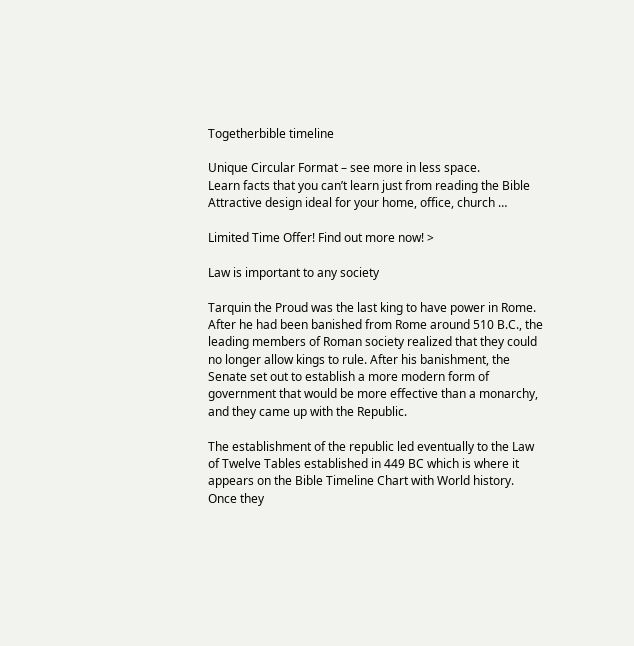Togetherbible timeline

Unique Circular Format – see more in less space.
Learn facts that you can’t learn just from reading the Bible
Attractive design ideal for your home, office, church …

Limited Time Offer! Find out more now! >

Law is important to any society

Tarquin the Proud was the last king to have power in Rome. After he had been banished from Rome around 510 B.C., the leading members of Roman society realized that they could no longer allow kings to rule. After his banishment, the Senate set out to establish a more modern form of government that would be more effective than a monarchy, and they came up with the Republic.

The establishment of the republic led eventually to the Law of Twelve Tables established in 449 BC which is where it appears on the Bible Timeline Chart with World history. Once they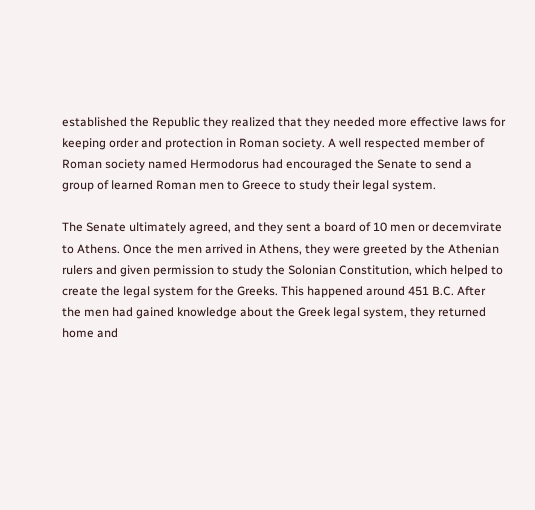established the Republic they realized that they needed more effective laws for keeping order and protection in Roman society. A well respected member of Roman society named Hermodorus had encouraged the Senate to send a group of learned Roman men to Greece to study their legal system.

The Senate ultimately agreed, and they sent a board of 10 men or decemvirate to Athens. Once the men arrived in Athens, they were greeted by the Athenian rulers and given permission to study the Solonian Constitution, which helped to create the legal system for the Greeks. This happened around 451 B.C. After the men had gained knowledge about the Greek legal system, they returned home and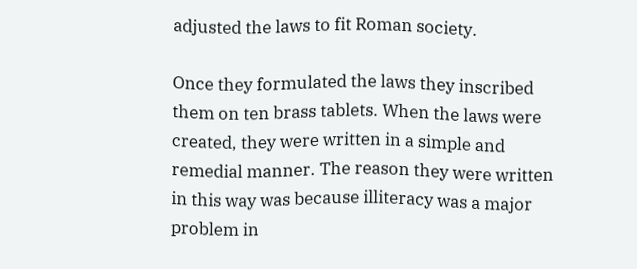adjusted the laws to fit Roman society.

Once they formulated the laws they inscribed them on ten brass tablets. When the laws were created, they were written in a simple and remedial manner. The reason they were written in this way was because illiteracy was a major problem in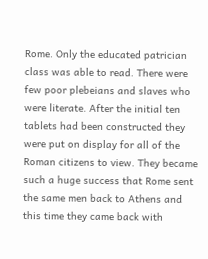Rome. Only the educated patrician class was able to read. There were few poor plebeians and slaves who were literate. After the initial ten tablets had been constructed they were put on display for all of the Roman citizens to view. They became such a huge success that Rome sent the same men back to Athens and this time they came back with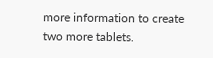more information to create two more tablets.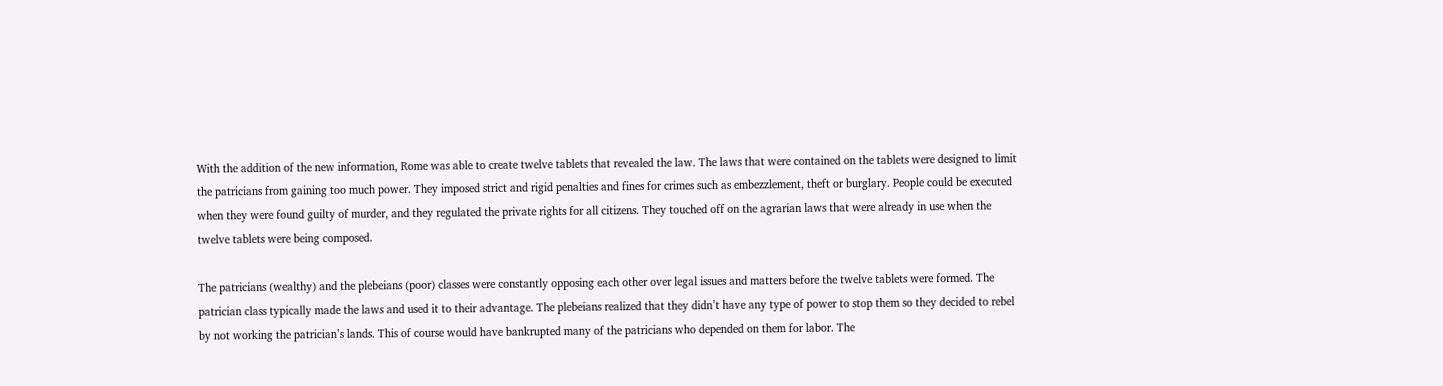With the addition of the new information, Rome was able to create twelve tablets that revealed the law. The laws that were contained on the tablets were designed to limit the patricians from gaining too much power. They imposed strict and rigid penalties and fines for crimes such as embezzlement, theft or burglary. People could be executed when they were found guilty of murder, and they regulated the private rights for all citizens. They touched off on the agrarian laws that were already in use when the twelve tablets were being composed.

The patricians (wealthy) and the plebeians (poor) classes were constantly opposing each other over legal issues and matters before the twelve tablets were formed. The patrician class typically made the laws and used it to their advantage. The plebeians realized that they didn’t have any type of power to stop them so they decided to rebel by not working the patrician’s lands. This of course would have bankrupted many of the patricians who depended on them for labor. The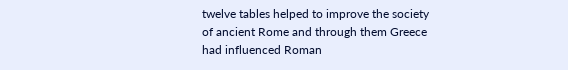twelve tables helped to improve the society of ancient Rome and through them Greece had influenced Roman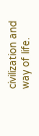civilization and way of life.